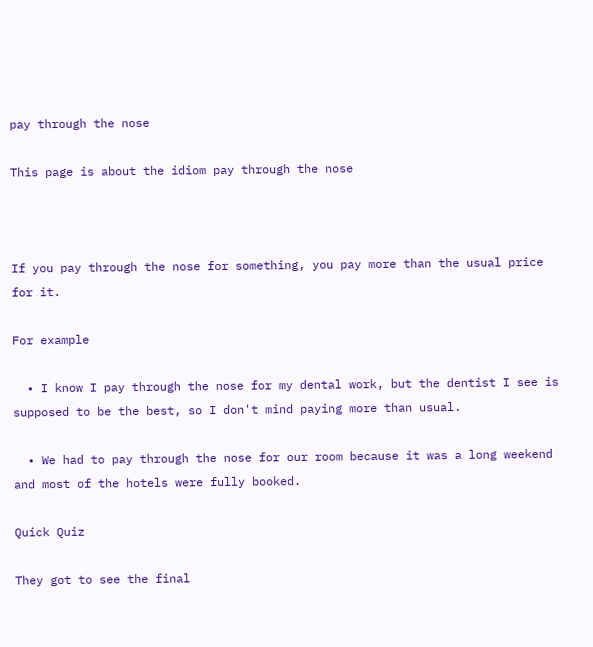pay through the nose

This page is about the idiom pay through the nose



If you pay through the nose for something, you pay more than the usual price for it.

For example

  • I know I pay through the nose for my dental work, but the dentist I see is supposed to be the best, so I don't mind paying more than usual.

  • We had to pay through the nose for our room because it was a long weekend and most of the hotels were fully booked.

Quick Quiz

They got to see the final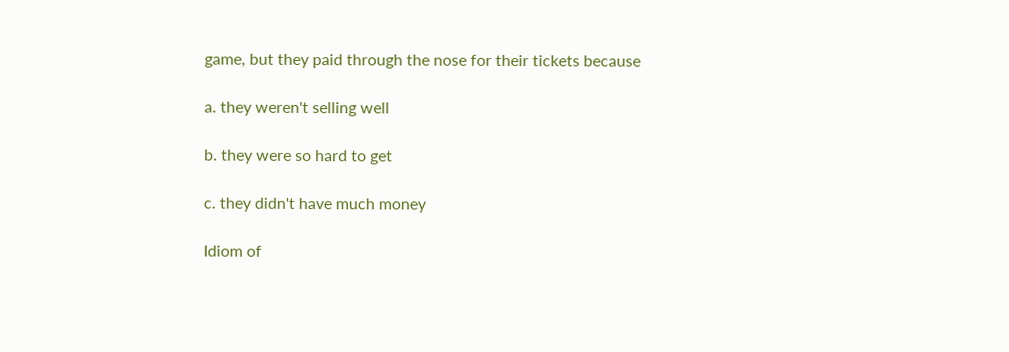game, but they paid through the nose for their tickets because

a. they weren't selling well

b. they were so hard to get

c. they didn't have much money

Idiom of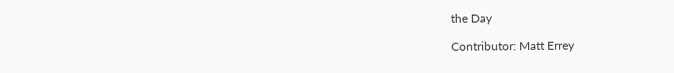the Day

Contributor: Matt Errey